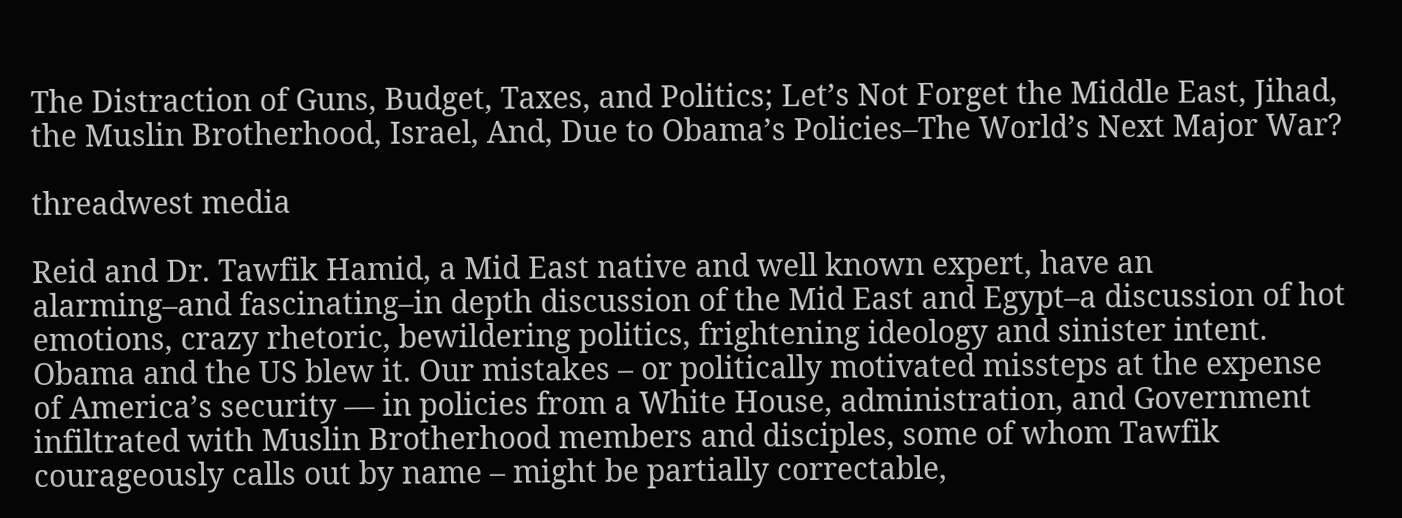The Distraction of Guns, Budget, Taxes, and Politics; Let’s Not Forget the Middle East, Jihad, the Muslin Brotherhood, Israel, And, Due to Obama’s Policies–The World’s Next Major War?

threadwest media

Reid and Dr. Tawfik Hamid, a Mid East native and well known expert, have an alarming–and fascinating–in depth discussion of the Mid East and Egypt–a discussion of hot emotions, crazy rhetoric, bewildering politics, frightening ideology and sinister intent. Obama and the US blew it. Our mistakes – or politically motivated missteps at the expense of America’s security — in policies from a White House, administration, and Government infiltrated with Muslin Brotherhood members and disciples, some of whom Tawfik courageously calls out by name – might be partially correctable,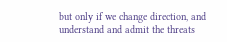but only if we change direction, and understand and admit the threats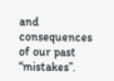and consequences  of our past “mistakes”.